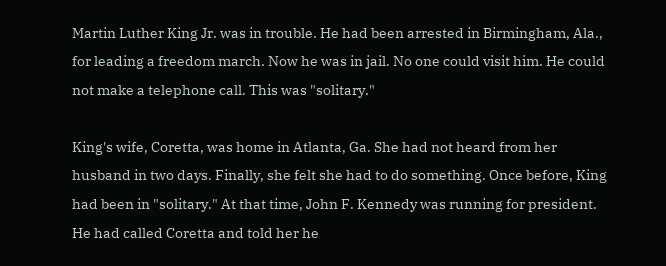Martin Luther King Jr. was in trouble. He had been arrested in Birmingham, Ala., for leading a freedom march. Now he was in jail. No one could visit him. He could not make a telephone call. This was "solitary."

King's wife, Coretta, was home in Atlanta, Ga. She had not heard from her husband in two days. Finally, she felt she had to do something. Once before, King had been in "solitary." At that time, John F. Kennedy was running for president. He had called Coretta and told her he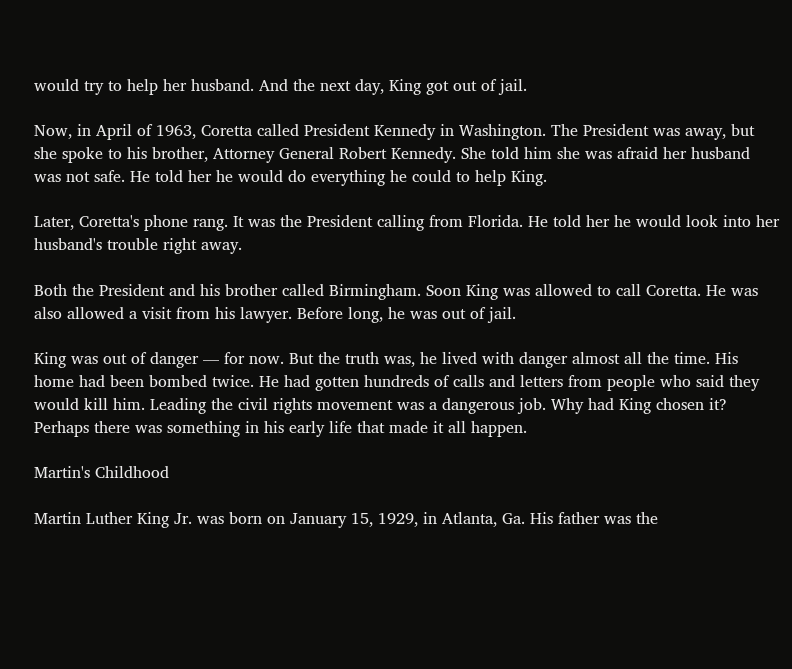would try to help her husband. And the next day, King got out of jail.

Now, in April of 1963, Coretta called President Kennedy in Washington. The President was away, but she spoke to his brother, Attorney General Robert Kennedy. She told him she was afraid her husband was not safe. He told her he would do everything he could to help King.

Later, Coretta's phone rang. It was the President calling from Florida. He told her he would look into her husband's trouble right away.

Both the President and his brother called Birmingham. Soon King was allowed to call Coretta. He was also allowed a visit from his lawyer. Before long, he was out of jail.

King was out of danger — for now. But the truth was, he lived with danger almost all the time. His home had been bombed twice. He had gotten hundreds of calls and letters from people who said they would kill him. Leading the civil rights movement was a dangerous job. Why had King chosen it? Perhaps there was something in his early life that made it all happen.

Martin's Childhood

Martin Luther King Jr. was born on January 15, 1929, in Atlanta, Ga. His father was the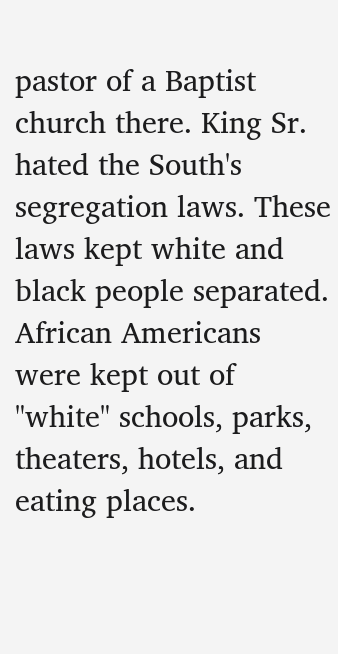pastor of a Baptist church there. King Sr. hated the South's segregation laws. These laws kept white and black people separated. African Americans were kept out of "white" schools, parks, theaters, hotels, and eating places.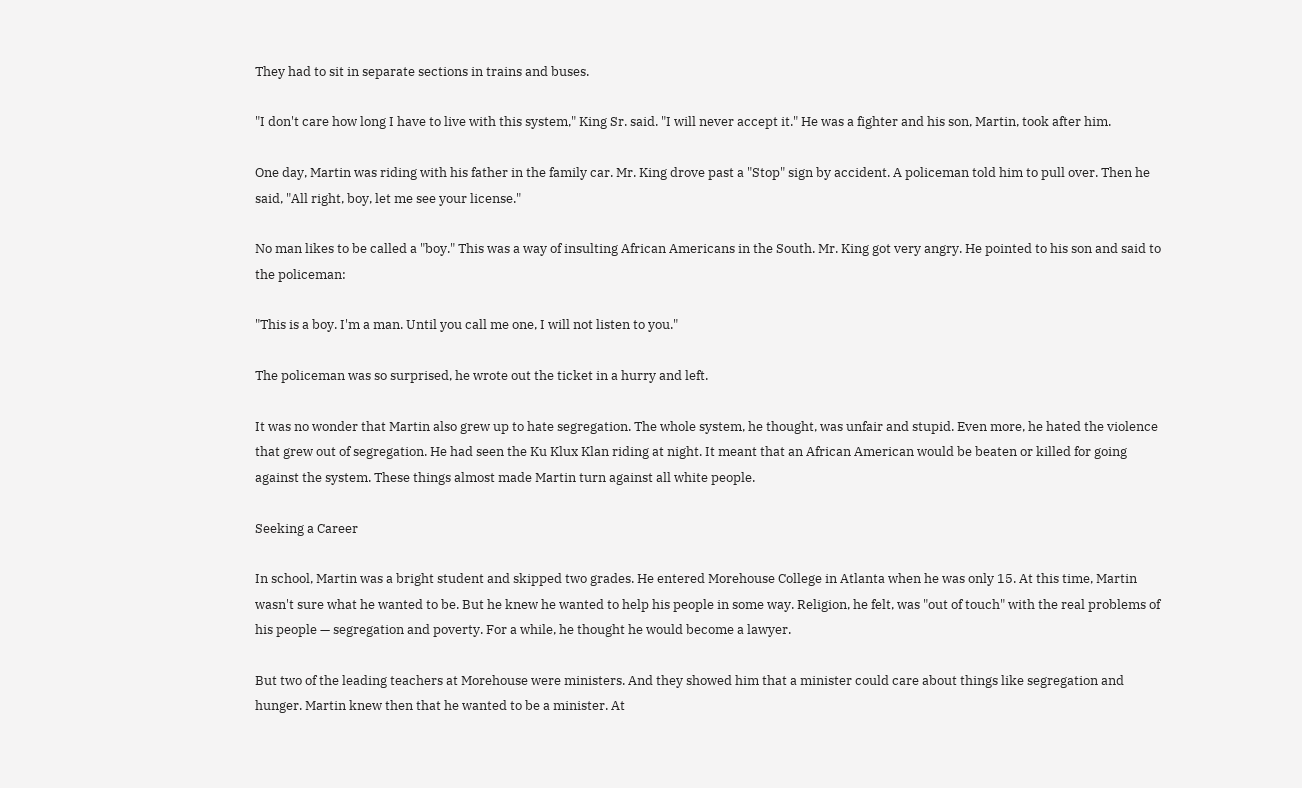They had to sit in separate sections in trains and buses.

"I don't care how long I have to live with this system," King Sr. said. "I will never accept it." He was a fighter and his son, Martin, took after him.

One day, Martin was riding with his father in the family car. Mr. King drove past a "Stop" sign by accident. A policeman told him to pull over. Then he said, "All right, boy, let me see your license."

No man likes to be called a "boy." This was a way of insulting African Americans in the South. Mr. King got very angry. He pointed to his son and said to the policeman:

"This is a boy. I'm a man. Until you call me one, I will not listen to you."

The policeman was so surprised, he wrote out the ticket in a hurry and left.

It was no wonder that Martin also grew up to hate segregation. The whole system, he thought, was unfair and stupid. Even more, he hated the violence that grew out of segregation. He had seen the Ku Klux Klan riding at night. It meant that an African American would be beaten or killed for going against the system. These things almost made Martin turn against all white people.

Seeking a Career

In school, Martin was a bright student and skipped two grades. He entered Morehouse College in Atlanta when he was only 15. At this time, Martin wasn't sure what he wanted to be. But he knew he wanted to help his people in some way. Religion, he felt, was "out of touch" with the real problems of his people — segregation and poverty. For a while, he thought he would become a lawyer.

But two of the leading teachers at Morehouse were ministers. And they showed him that a minister could care about things like segregation and hunger. Martin knew then that he wanted to be a minister. At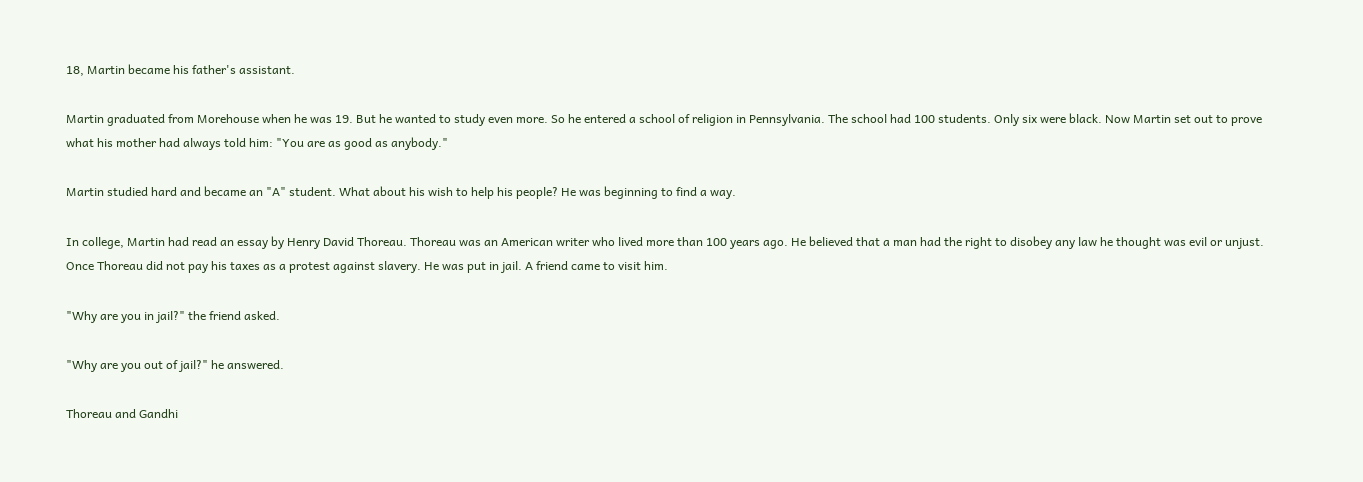18, Martin became his father's assistant.

Martin graduated from Morehouse when he was 19. But he wanted to study even more. So he entered a school of religion in Pennsylvania. The school had 100 students. Only six were black. Now Martin set out to prove what his mother had always told him: "You are as good as anybody."

Martin studied hard and became an "A" student. What about his wish to help his people? He was beginning to find a way.

In college, Martin had read an essay by Henry David Thoreau. Thoreau was an American writer who lived more than 100 years ago. He believed that a man had the right to disobey any law he thought was evil or unjust. Once Thoreau did not pay his taxes as a protest against slavery. He was put in jail. A friend came to visit him.

"Why are you in jail?" the friend asked.

"Why are you out of jail?" he answered.

Thoreau and Gandhi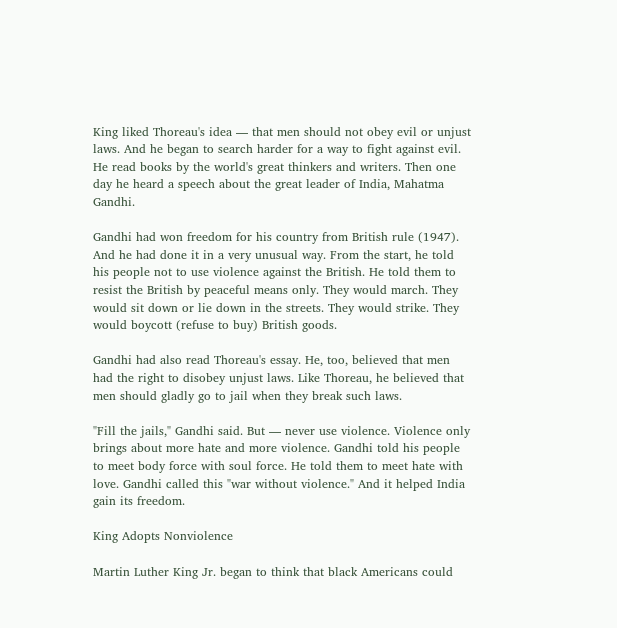King liked Thoreau's idea — that men should not obey evil or unjust laws. And he began to search harder for a way to fight against evil. He read books by the world's great thinkers and writers. Then one day he heard a speech about the great leader of India, Mahatma Gandhi.

Gandhi had won freedom for his country from British rule (1947). And he had done it in a very unusual way. From the start, he told his people not to use violence against the British. He told them to resist the British by peaceful means only. They would march. They would sit down or lie down in the streets. They would strike. They would boycott (refuse to buy) British goods.

Gandhi had also read Thoreau's essay. He, too, believed that men had the right to disobey unjust laws. Like Thoreau, he believed that men should gladly go to jail when they break such laws.

"Fill the jails," Gandhi said. But — never use violence. Violence only brings about more hate and more violence. Gandhi told his people to meet body force with soul force. He told them to meet hate with love. Gandhi called this "war without violence." And it helped India gain its freedom.

King Adopts Nonviolence

Martin Luther King Jr. began to think that black Americans could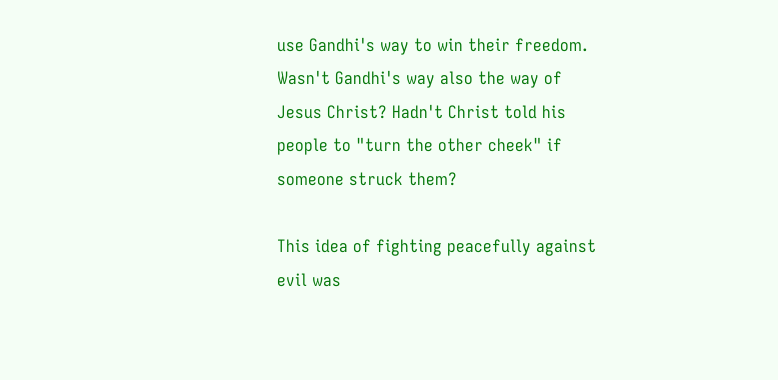use Gandhi's way to win their freedom. Wasn't Gandhi's way also the way of Jesus Christ? Hadn't Christ told his people to "turn the other cheek" if someone struck them?

This idea of fighting peacefully against evil was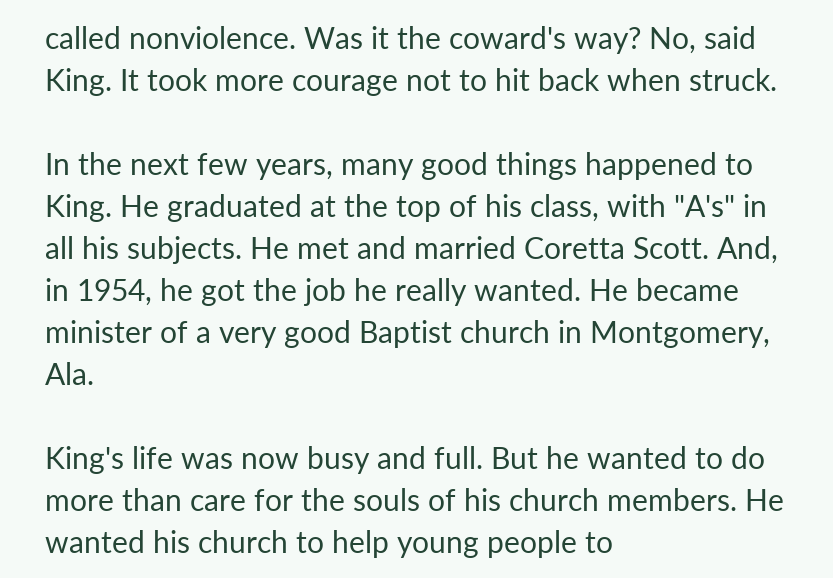called nonviolence. Was it the coward's way? No, said King. It took more courage not to hit back when struck.

In the next few years, many good things happened to King. He graduated at the top of his class, with "A's" in all his subjects. He met and married Coretta Scott. And, in 1954, he got the job he really wanted. He became minister of a very good Baptist church in Montgomery, Ala.

King's life was now busy and full. But he wanted to do more than care for the souls of his church members. He wanted his church to help young people to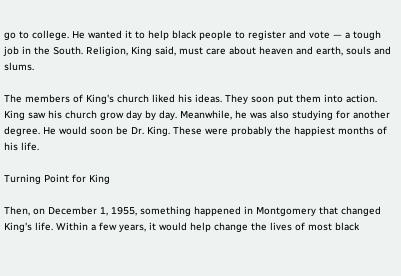go to college. He wanted it to help black people to register and vote — a tough job in the South. Religion, King said, must care about heaven and earth, souls and slums.

The members of King's church liked his ideas. They soon put them into action. King saw his church grow day by day. Meanwhile, he was also studying for another degree. He would soon be Dr. King. These were probably the happiest months of his life.

Turning Point for King

Then, on December 1, 1955, something happened in Montgomery that changed King's life. Within a few years, it would help change the lives of most black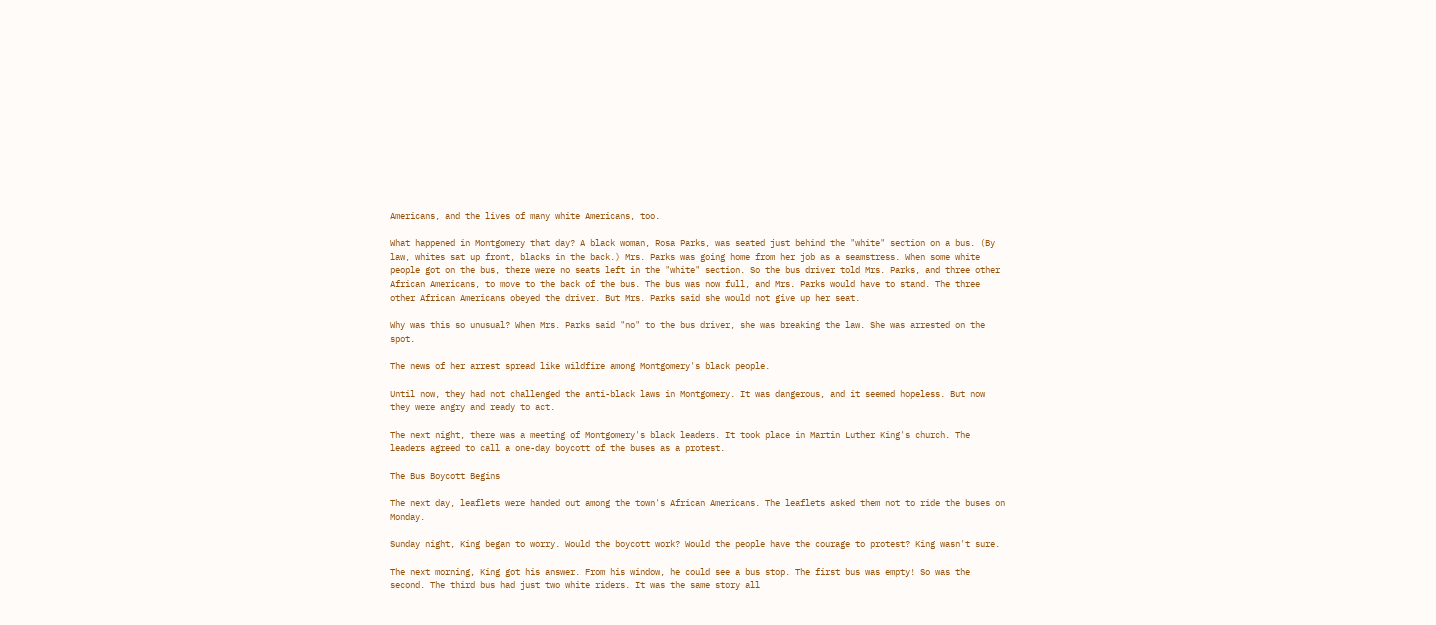Americans, and the lives of many white Americans, too.

What happened in Montgomery that day? A black woman, Rosa Parks, was seated just behind the "white" section on a bus. (By law, whites sat up front, blacks in the back.) Mrs. Parks was going home from her job as a seamstress. When some white people got on the bus, there were no seats left in the "white" section. So the bus driver told Mrs. Parks, and three other African Americans, to move to the back of the bus. The bus was now full, and Mrs. Parks would have to stand. The three other African Americans obeyed the driver. But Mrs. Parks said she would not give up her seat.

Why was this so unusual? When Mrs. Parks said "no" to the bus driver, she was breaking the law. She was arrested on the spot.

The news of her arrest spread like wildfire among Montgomery's black people.

Until now, they had not challenged the anti-black laws in Montgomery. It was dangerous, and it seemed hopeless. But now they were angry and ready to act.

The next night, there was a meeting of Montgomery's black leaders. It took place in Martin Luther King's church. The leaders agreed to call a one-day boycott of the buses as a protest.

The Bus Boycott Begins

The next day, leaflets were handed out among the town's African Americans. The leaflets asked them not to ride the buses on Monday.

Sunday night, King began to worry. Would the boycott work? Would the people have the courage to protest? King wasn't sure.

The next morning, King got his answer. From his window, he could see a bus stop. The first bus was empty! So was the second. The third bus had just two white riders. It was the same story all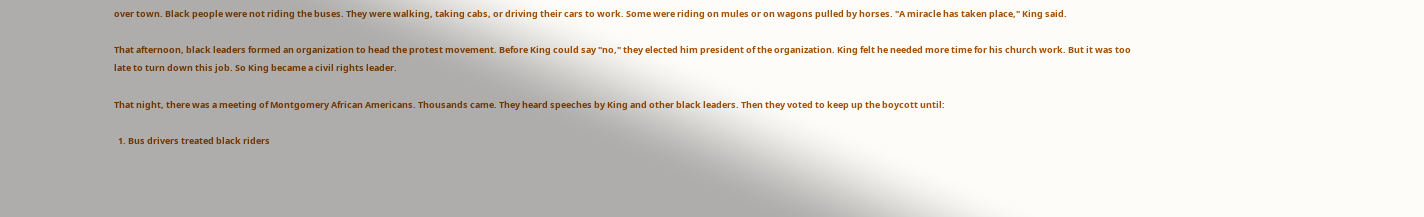over town. Black people were not riding the buses. They were walking, taking cabs, or driving their cars to work. Some were riding on mules or on wagons pulled by horses. "A miracle has taken place," King said.

That afternoon, black leaders formed an organization to head the protest movement. Before King could say "no," they elected him president of the organization. King felt he needed more time for his church work. But it was too late to turn down this job. So King became a civil rights leader.

That night, there was a meeting of Montgomery African Americans. Thousands came. They heard speeches by King and other black leaders. Then they voted to keep up the boycott until:

  1. Bus drivers treated black riders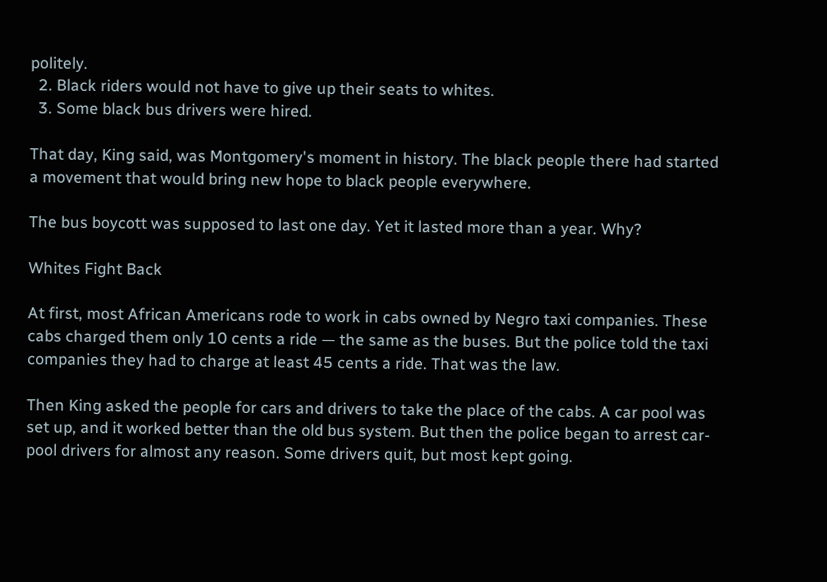politely.
  2. Black riders would not have to give up their seats to whites.
  3. Some black bus drivers were hired.

That day, King said, was Montgomery's moment in history. The black people there had started a movement that would bring new hope to black people everywhere.

The bus boycott was supposed to last one day. Yet it lasted more than a year. Why?

Whites Fight Back

At first, most African Americans rode to work in cabs owned by Negro taxi companies. These cabs charged them only 10 cents a ride — the same as the buses. But the police told the taxi companies they had to charge at least 45 cents a ride. That was the law.

Then King asked the people for cars and drivers to take the place of the cabs. A car pool was set up, and it worked better than the old bus system. But then the police began to arrest car-pool drivers for almost any reason. Some drivers quit, but most kept going.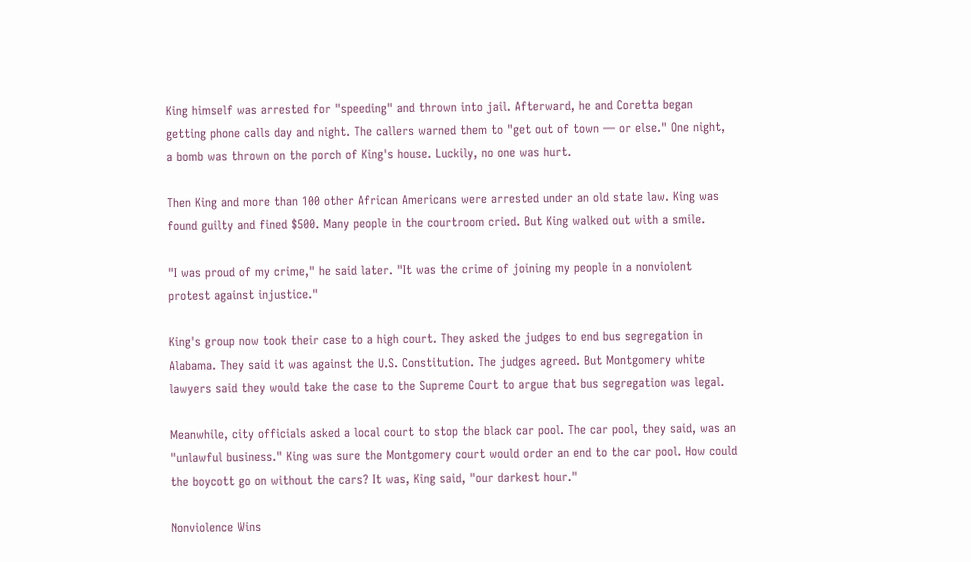King himself was arrested for "speeding" and thrown into jail. Afterward, he and Coretta began getting phone calls day and night. The callers warned them to "get out of town — or else." One night, a bomb was thrown on the porch of King's house. Luckily, no one was hurt.

Then King and more than 100 other African Americans were arrested under an old state law. King was found guilty and fined $500. Many people in the courtroom cried. But King walked out with a smile.

"I was proud of my crime," he said later. "It was the crime of joining my people in a nonviolent protest against injustice."

King's group now took their case to a high court. They asked the judges to end bus segregation in Alabama. They said it was against the U.S. Constitution. The judges agreed. But Montgomery white lawyers said they would take the case to the Supreme Court to argue that bus segregation was legal.

Meanwhile, city officials asked a local court to stop the black car pool. The car pool, they said, was an "unlawful business." King was sure the Montgomery court would order an end to the car pool. How could the boycott go on without the cars? It was, King said, "our darkest hour."

Nonviolence Wins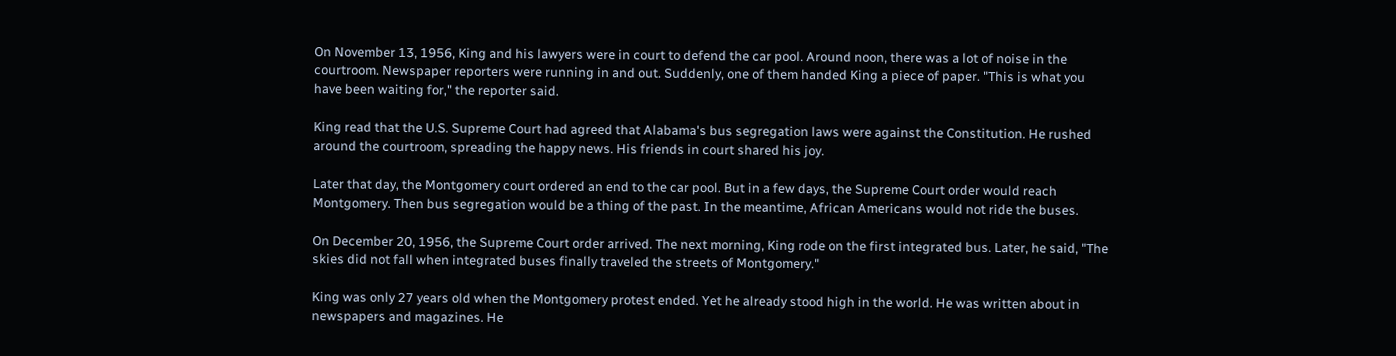On November 13, 1956, King and his lawyers were in court to defend the car pool. Around noon, there was a lot of noise in the courtroom. Newspaper reporters were running in and out. Suddenly, one of them handed King a piece of paper. "This is what you have been waiting for," the reporter said.

King read that the U.S. Supreme Court had agreed that Alabama's bus segregation laws were against the Constitution. He rushed around the courtroom, spreading the happy news. His friends in court shared his joy.

Later that day, the Montgomery court ordered an end to the car pool. But in a few days, the Supreme Court order would reach Montgomery. Then bus segregation would be a thing of the past. In the meantime, African Americans would not ride the buses.

On December 20, 1956, the Supreme Court order arrived. The next morning, King rode on the first integrated bus. Later, he said, "The skies did not fall when integrated buses finally traveled the streets of Montgomery."

King was only 27 years old when the Montgomery protest ended. Yet he already stood high in the world. He was written about in newspapers and magazines. He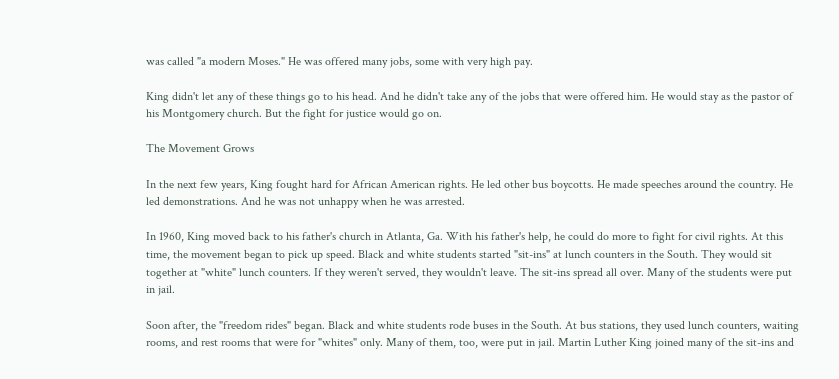was called "a modern Moses." He was offered many jobs, some with very high pay.

King didn't let any of these things go to his head. And he didn't take any of the jobs that were offered him. He would stay as the pastor of his Montgomery church. But the fight for justice would go on.

The Movement Grows

In the next few years, King fought hard for African American rights. He led other bus boycotts. He made speeches around the country. He led demonstrations. And he was not unhappy when he was arrested.

In 1960, King moved back to his father's church in Atlanta, Ga. With his father's help, he could do more to fight for civil rights. At this time, the movement began to pick up speed. Black and white students started "sit-ins" at lunch counters in the South. They would sit together at "white" lunch counters. If they weren't served, they wouldn't leave. The sit-ins spread all over. Many of the students were put in jail.

Soon after, the "freedom rides" began. Black and white students rode buses in the South. At bus stations, they used lunch counters, waiting rooms, and rest rooms that were for "whites" only. Many of them, too, were put in jail. Martin Luther King joined many of the sit-ins and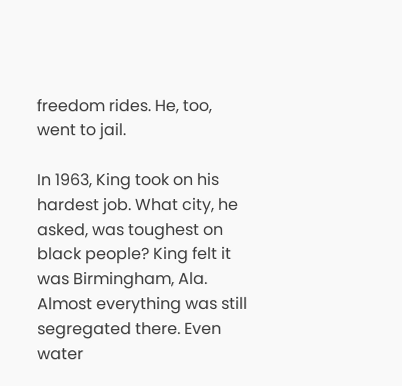freedom rides. He, too, went to jail.

In 1963, King took on his hardest job. What city, he asked, was toughest on black people? King felt it was Birmingham, Ala. Almost everything was still segregated there. Even water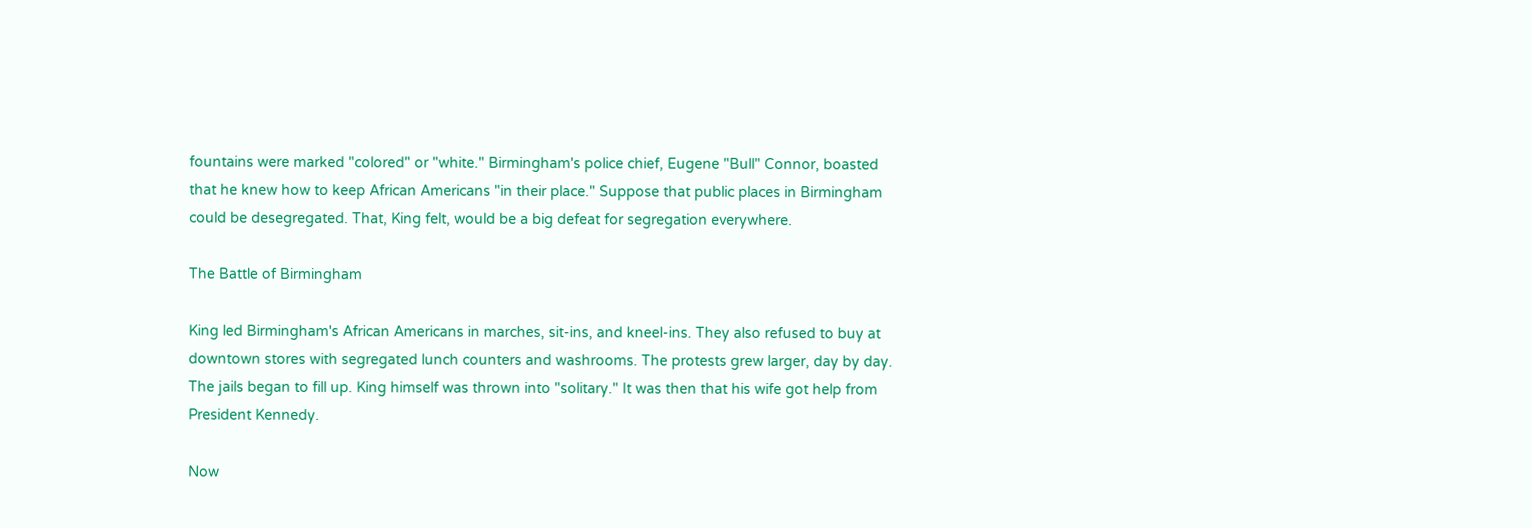fountains were marked "colored" or "white." Birmingham's police chief, Eugene "Bull" Connor, boasted that he knew how to keep African Americans "in their place." Suppose that public places in Birmingham could be desegregated. That, King felt, would be a big defeat for segregation everywhere.

The Battle of Birmingham

King led Birmingham's African Americans in marches, sit-ins, and kneel-ins. They also refused to buy at downtown stores with segregated lunch counters and washrooms. The protests grew larger, day by day. The jails began to fill up. King himself was thrown into "solitary." It was then that his wife got help from President Kennedy.

Now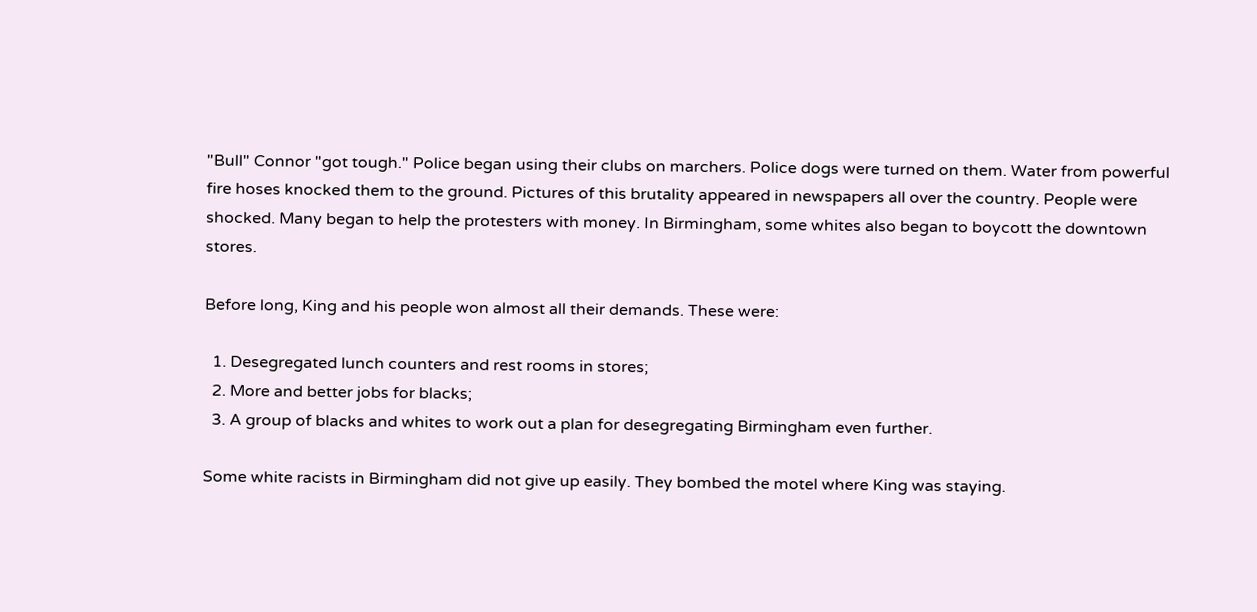"Bull" Connor "got tough." Police began using their clubs on marchers. Police dogs were turned on them. Water from powerful fire hoses knocked them to the ground. Pictures of this brutality appeared in newspapers all over the country. People were shocked. Many began to help the protesters with money. In Birmingham, some whites also began to boycott the downtown stores.

Before long, King and his people won almost all their demands. These were:

  1. Desegregated lunch counters and rest rooms in stores;
  2. More and better jobs for blacks;
  3. A group of blacks and whites to work out a plan for desegregating Birmingham even further.

Some white racists in Birmingham did not give up easily. They bombed the motel where King was staying.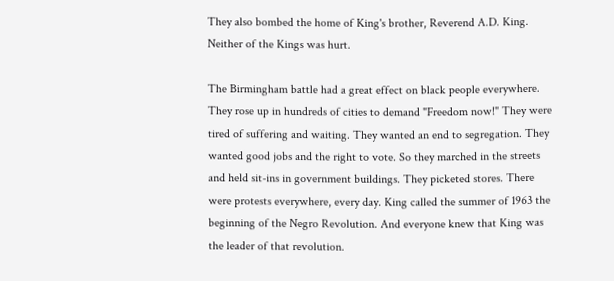They also bombed the home of King's brother, Reverend A.D. King. Neither of the Kings was hurt.

The Birmingham battle had a great effect on black people everywhere. They rose up in hundreds of cities to demand "Freedom now!" They were tired of suffering and waiting. They wanted an end to segregation. They wanted good jobs and the right to vote. So they marched in the streets and held sit-ins in government buildings. They picketed stores. There were protests everywhere, every day. King called the summer of 1963 the beginning of the Negro Revolution. And everyone knew that King was the leader of that revolution.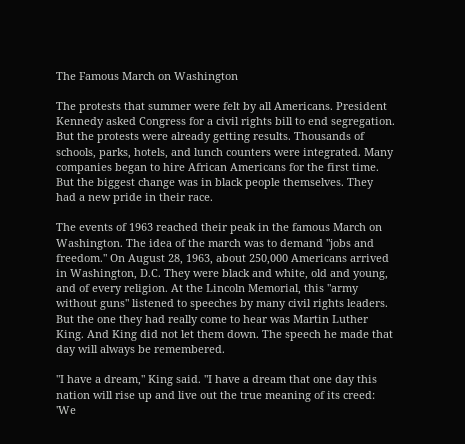The Famous March on Washington

The protests that summer were felt by all Americans. President Kennedy asked Congress for a civil rights bill to end segregation. But the protests were already getting results. Thousands of schools, parks, hotels, and lunch counters were integrated. Many companies began to hire African Americans for the first time. But the biggest change was in black people themselves. They had a new pride in their race.

The events of 1963 reached their peak in the famous March on Washington. The idea of the march was to demand "jobs and freedom." On August 28, 1963, about 250,000 Americans arrived in Washington, D.C. They were black and white, old and young, and of every religion. At the Lincoln Memorial, this "army without guns" listened to speeches by many civil rights leaders. But the one they had really come to hear was Martin Luther King. And King did not let them down. The speech he made that day will always be remembered.

"I have a dream," King said. "I have a dream that one day this nation will rise up and live out the true meaning of its creed: 'We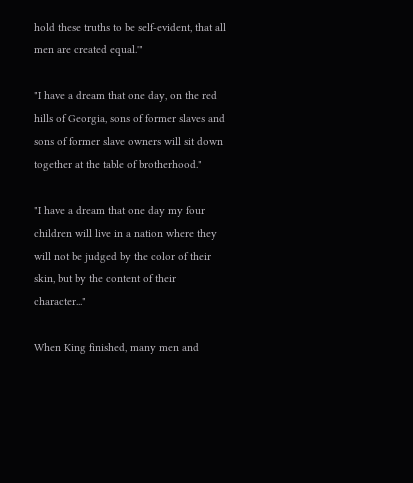hold these truths to be self-evident, that all men are created equal.'"

"I have a dream that one day, on the red hills of Georgia, sons of former slaves and sons of former slave owners will sit down together at the table of brotherhood."

"I have a dream that one day my four children will live in a nation where they will not be judged by the color of their skin, but by the content of their character..."

When King finished, many men and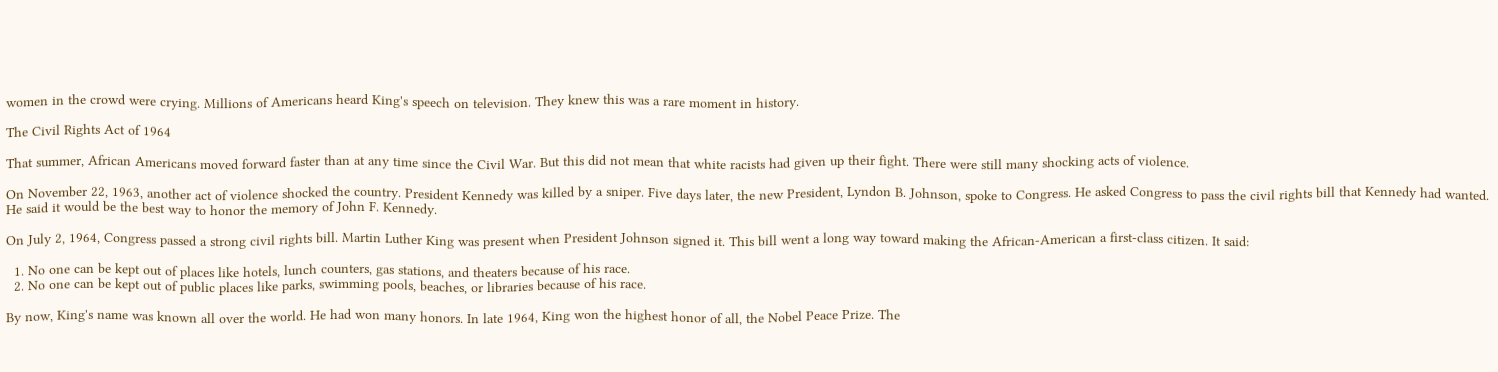women in the crowd were crying. Millions of Americans heard King's speech on television. They knew this was a rare moment in history.

The Civil Rights Act of 1964

That summer, African Americans moved forward faster than at any time since the Civil War. But this did not mean that white racists had given up their fight. There were still many shocking acts of violence.

On November 22, 1963, another act of violence shocked the country. President Kennedy was killed by a sniper. Five days later, the new President, Lyndon B. Johnson, spoke to Congress. He asked Congress to pass the civil rights bill that Kennedy had wanted. He said it would be the best way to honor the memory of John F. Kennedy.

On July 2, 1964, Congress passed a strong civil rights bill. Martin Luther King was present when President Johnson signed it. This bill went a long way toward making the African-American a first-class citizen. It said:

  1. No one can be kept out of places like hotels, lunch counters, gas stations, and theaters because of his race.
  2. No one can be kept out of public places like parks, swimming pools, beaches, or libraries because of his race.

By now, King's name was known all over the world. He had won many honors. In late 1964, King won the highest honor of all, the Nobel Peace Prize. The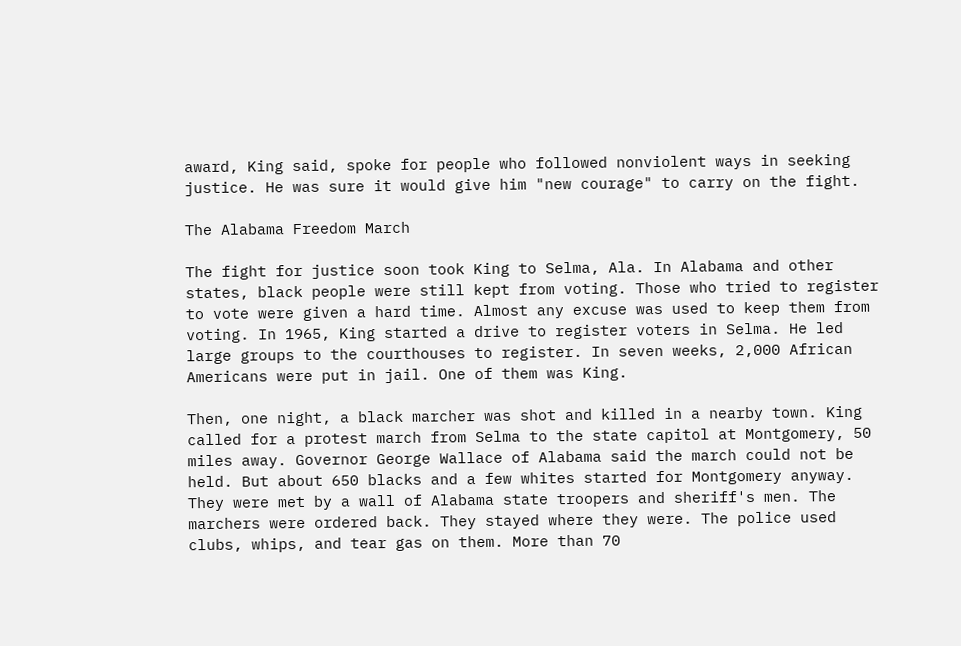award, King said, spoke for people who followed nonviolent ways in seeking justice. He was sure it would give him "new courage" to carry on the fight.

The Alabama Freedom March

The fight for justice soon took King to Selma, Ala. In Alabama and other states, black people were still kept from voting. Those who tried to register to vote were given a hard time. Almost any excuse was used to keep them from voting. In 1965, King started a drive to register voters in Selma. He led large groups to the courthouses to register. In seven weeks, 2,000 African Americans were put in jail. One of them was King.

Then, one night, a black marcher was shot and killed in a nearby town. King called for a protest march from Selma to the state capitol at Montgomery, 50 miles away. Governor George Wallace of Alabama said the march could not be held. But about 650 blacks and a few whites started for Montgomery anyway. They were met by a wall of Alabama state troopers and sheriff's men. The marchers were ordered back. They stayed where they were. The police used clubs, whips, and tear gas on them. More than 70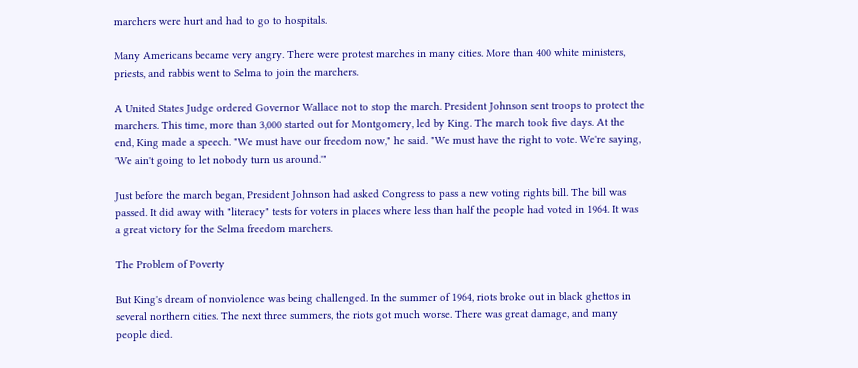marchers were hurt and had to go to hospitals.

Many Americans became very angry. There were protest marches in many cities. More than 400 white ministers, priests, and rabbis went to Selma to join the marchers.

A United States Judge ordered Governor Wallace not to stop the march. President Johnson sent troops to protect the marchers. This time, more than 3,000 started out for Montgomery, led by King. The march took five days. At the end, King made a speech. "We must have our freedom now," he said. "We must have the right to vote. We're saying, 'We ain't going to let nobody turn us around.'"

Just before the march began, President Johnson had asked Congress to pass a new voting rights bill. The bill was passed. It did away with "literacy" tests for voters in places where less than half the people had voted in 1964. It was a great victory for the Selma freedom marchers.

The Problem of Poverty

But King's dream of nonviolence was being challenged. In the summer of 1964, riots broke out in black ghettos in several northern cities. The next three summers, the riots got much worse. There was great damage, and many people died.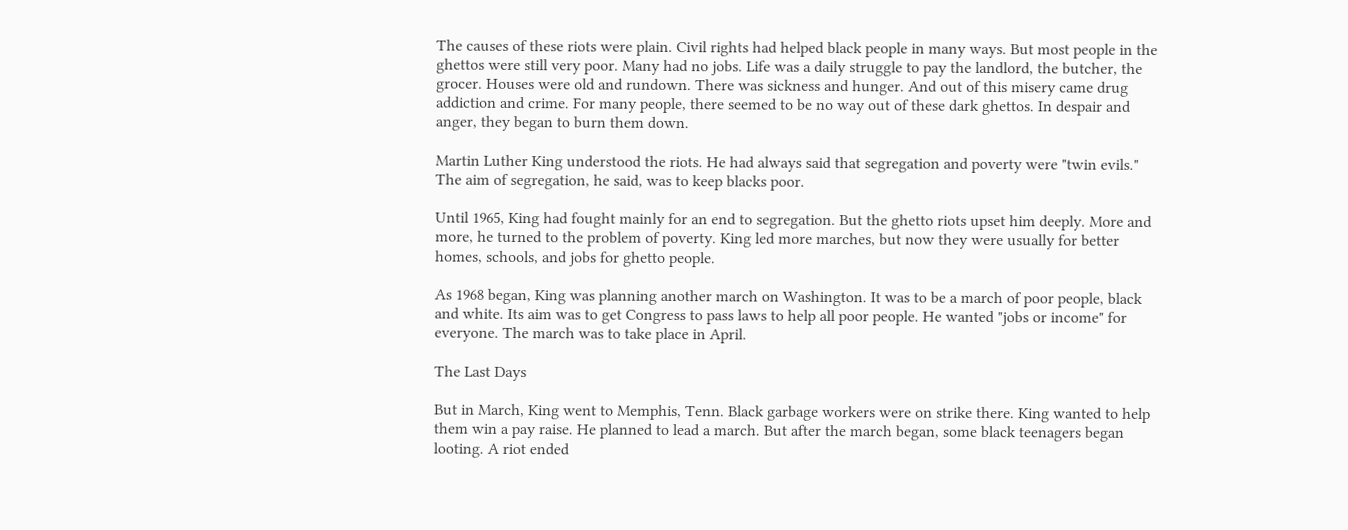The causes of these riots were plain. Civil rights had helped black people in many ways. But most people in the ghettos were still very poor. Many had no jobs. Life was a daily struggle to pay the landlord, the butcher, the grocer. Houses were old and rundown. There was sickness and hunger. And out of this misery came drug addiction and crime. For many people, there seemed to be no way out of these dark ghettos. In despair and anger, they began to burn them down.

Martin Luther King understood the riots. He had always said that segregation and poverty were "twin evils." The aim of segregation, he said, was to keep blacks poor.

Until 1965, King had fought mainly for an end to segregation. But the ghetto riots upset him deeply. More and more, he turned to the problem of poverty. King led more marches, but now they were usually for better homes, schools, and jobs for ghetto people.

As 1968 began, King was planning another march on Washington. It was to be a march of poor people, black and white. Its aim was to get Congress to pass laws to help all poor people. He wanted "jobs or income" for everyone. The march was to take place in April.

The Last Days

But in March, King went to Memphis, Tenn. Black garbage workers were on strike there. King wanted to help them win a pay raise. He planned to lead a march. But after the march began, some black teenagers began looting. A riot ended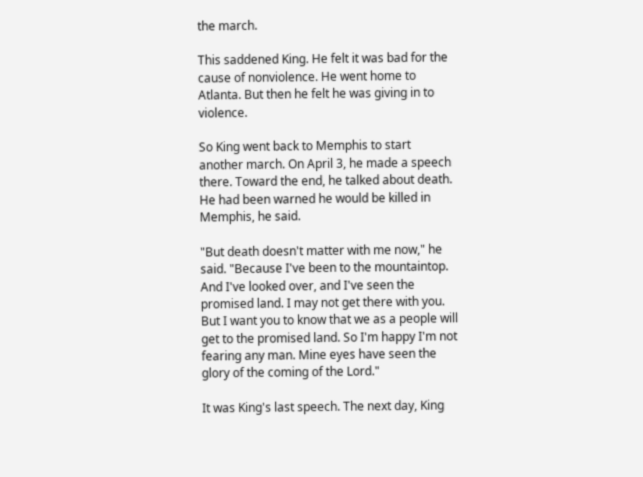the march.

This saddened King. He felt it was bad for the cause of nonviolence. He went home to Atlanta. But then he felt he was giving in to violence.

So King went back to Memphis to start another march. On April 3, he made a speech there. Toward the end, he talked about death. He had been warned he would be killed in Memphis, he said.

"But death doesn't matter with me now," he said. "Because I've been to the mountaintop. And I've looked over, and I've seen the promised land. I may not get there with you. But I want you to know that we as a people will get to the promised land. So I'm happy I'm not fearing any man. Mine eyes have seen the glory of the coming of the Lord."

It was King's last speech. The next day, King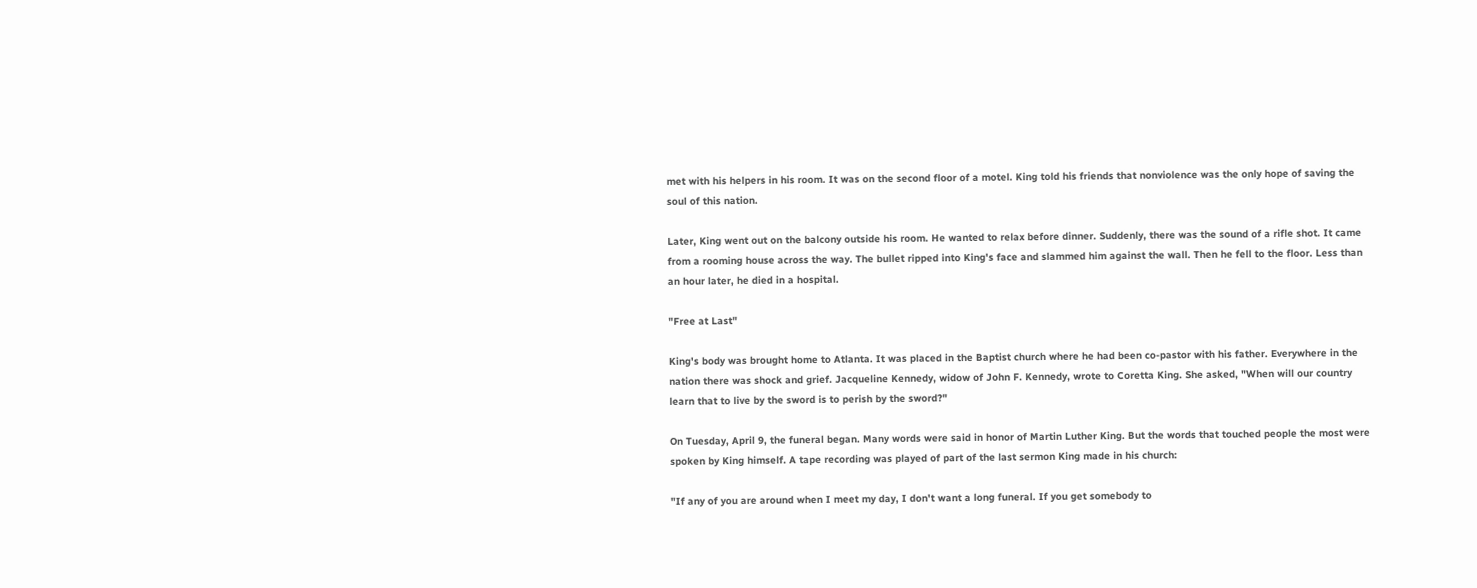met with his helpers in his room. It was on the second floor of a motel. King told his friends that nonviolence was the only hope of saving the soul of this nation.

Later, King went out on the balcony outside his room. He wanted to relax before dinner. Suddenly, there was the sound of a rifle shot. It came from a rooming house across the way. The bullet ripped into King's face and slammed him against the wall. Then he fell to the floor. Less than an hour later, he died in a hospital.

"Free at Last"

King's body was brought home to Atlanta. It was placed in the Baptist church where he had been co-pastor with his father. Everywhere in the nation there was shock and grief. Jacqueline Kennedy, widow of John F. Kennedy, wrote to Coretta King. She asked, "When will our country learn that to live by the sword is to perish by the sword?"

On Tuesday, April 9, the funeral began. Many words were said in honor of Martin Luther King. But the words that touched people the most were spoken by King himself. A tape recording was played of part of the last sermon King made in his church:

"If any of you are around when I meet my day, I don't want a long funeral. If you get somebody to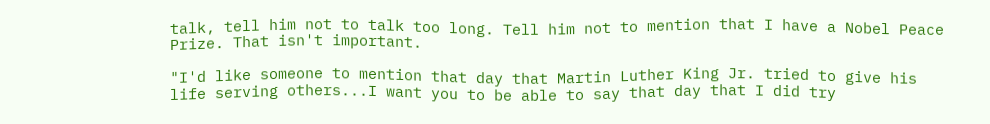talk, tell him not to talk too long. Tell him not to mention that I have a Nobel Peace Prize. That isn't important.

"I'd like someone to mention that day that Martin Luther King Jr. tried to give his life serving others...I want you to be able to say that day that I did try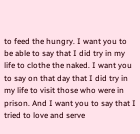to feed the hungry. I want you to be able to say that I did try in my life to clothe the naked. I want you to say on that day that I did try in my life to visit those who were in prison. And I want you to say that I tried to love and serve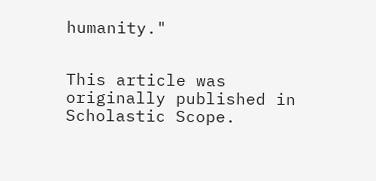humanity."


This article was originally published in Scholastic Scope.